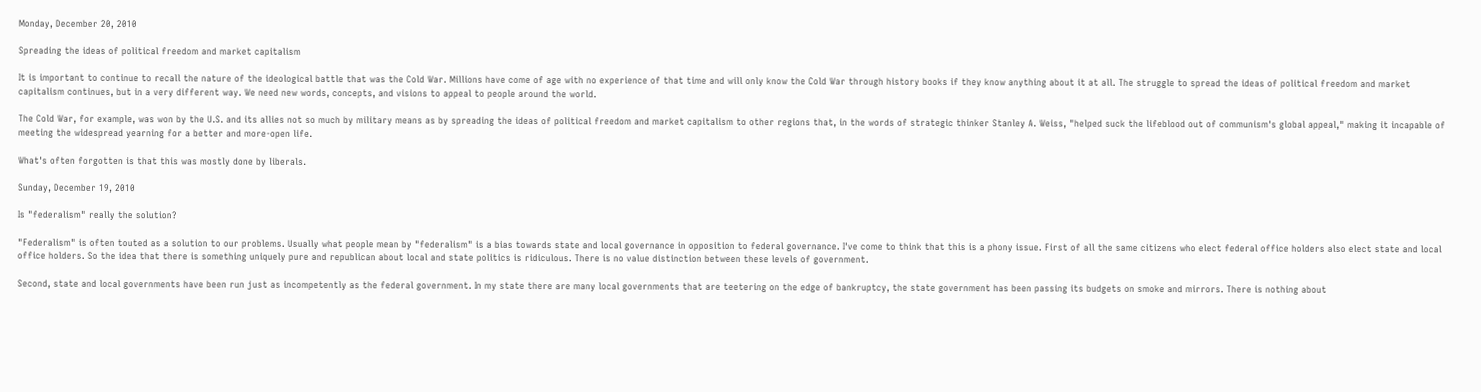Monday, December 20, 2010

Spreading the ideas of political freedom and market capitalism

It is important to continue to recall the nature of the ideological battle that was the Cold War. Millions have come of age with no experience of that time and will only know the Cold War through history books if they know anything about it at all. The struggle to spread the ideas of political freedom and market capitalism continues, but in a very different way. We need new words, concepts, and visions to appeal to people around the world.

The Cold War, for example, was won by the U.S. and its allies not so much by military means as by spreading the ideas of political freedom and market capitalism to other regions that, in the words of strategic thinker Stanley A. Weiss, "helped suck the lifeblood out of communism's global appeal," making it incapable of meeting the widespread yearning for a better and more-open life.

What's often forgotten is that this was mostly done by liberals.

Sunday, December 19, 2010

Is "federalism" really the solution?

"Federalism" is often touted as a solution to our problems. Usually what people mean by "federalism" is a bias towards state and local governance in opposition to federal governance. I've come to think that this is a phony issue. First of all the same citizens who elect federal office holders also elect state and local office holders. So the idea that there is something uniquely pure and republican about local and state politics is ridiculous. There is no value distinction between these levels of government.

Second, state and local governments have been run just as incompetently as the federal government. In my state there are many local governments that are teetering on the edge of bankruptcy, the state government has been passing its budgets on smoke and mirrors. There is nothing about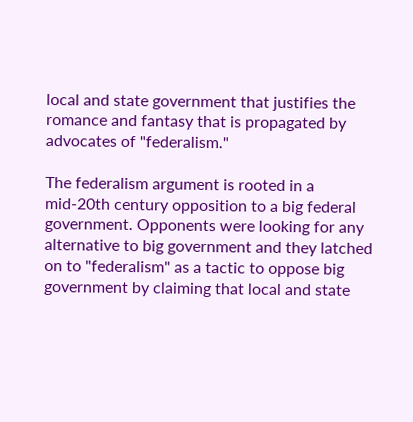local and state government that justifies the romance and fantasy that is propagated by advocates of "federalism."

The federalism argument is rooted in a mid-20th century opposition to a big federal government. Opponents were looking for any alternative to big government and they latched on to "federalism" as a tactic to oppose big government by claiming that local and state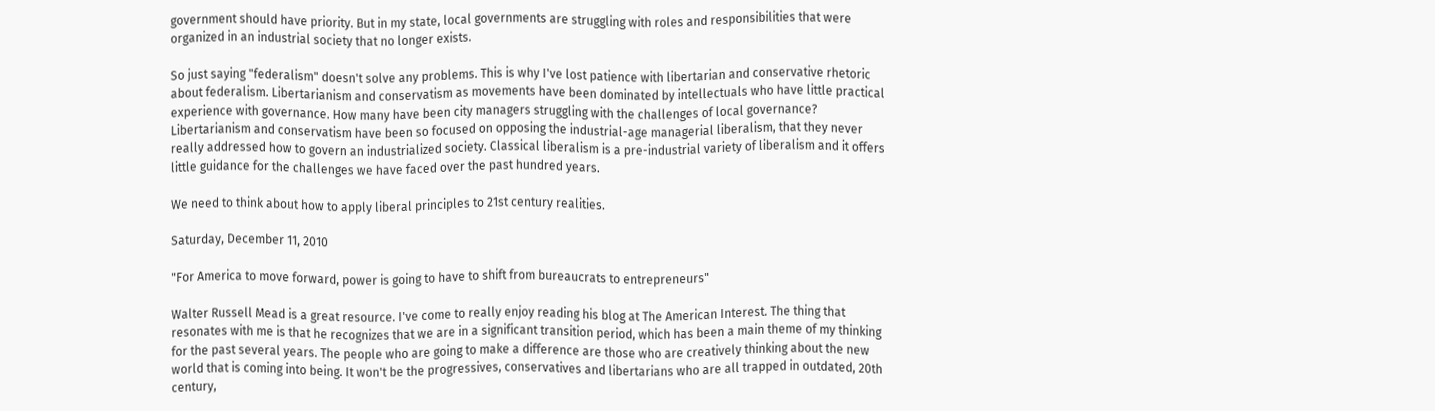government should have priority. But in my state, local governments are struggling with roles and responsibilities that were organized in an industrial society that no longer exists.

So just saying "federalism" doesn't solve any problems. This is why I've lost patience with libertarian and conservative rhetoric about federalism. Libertarianism and conservatism as movements have been dominated by intellectuals who have little practical experience with governance. How many have been city managers struggling with the challenges of local governance? Libertarianism and conservatism have been so focused on opposing the industrial-age managerial liberalism, that they never really addressed how to govern an industrialized society. Classical liberalism is a pre-industrial variety of liberalism and it offers little guidance for the challenges we have faced over the past hundred years.

We need to think about how to apply liberal principles to 21st century realities.

Saturday, December 11, 2010

"For America to move forward, power is going to have to shift from bureaucrats to entrepreneurs"

Walter Russell Mead is a great resource. I've come to really enjoy reading his blog at The American Interest. The thing that resonates with me is that he recognizes that we are in a significant transition period, which has been a main theme of my thinking for the past several years. The people who are going to make a difference are those who are creatively thinking about the new world that is coming into being. It won't be the progressives, conservatives and libertarians who are all trapped in outdated, 20th century,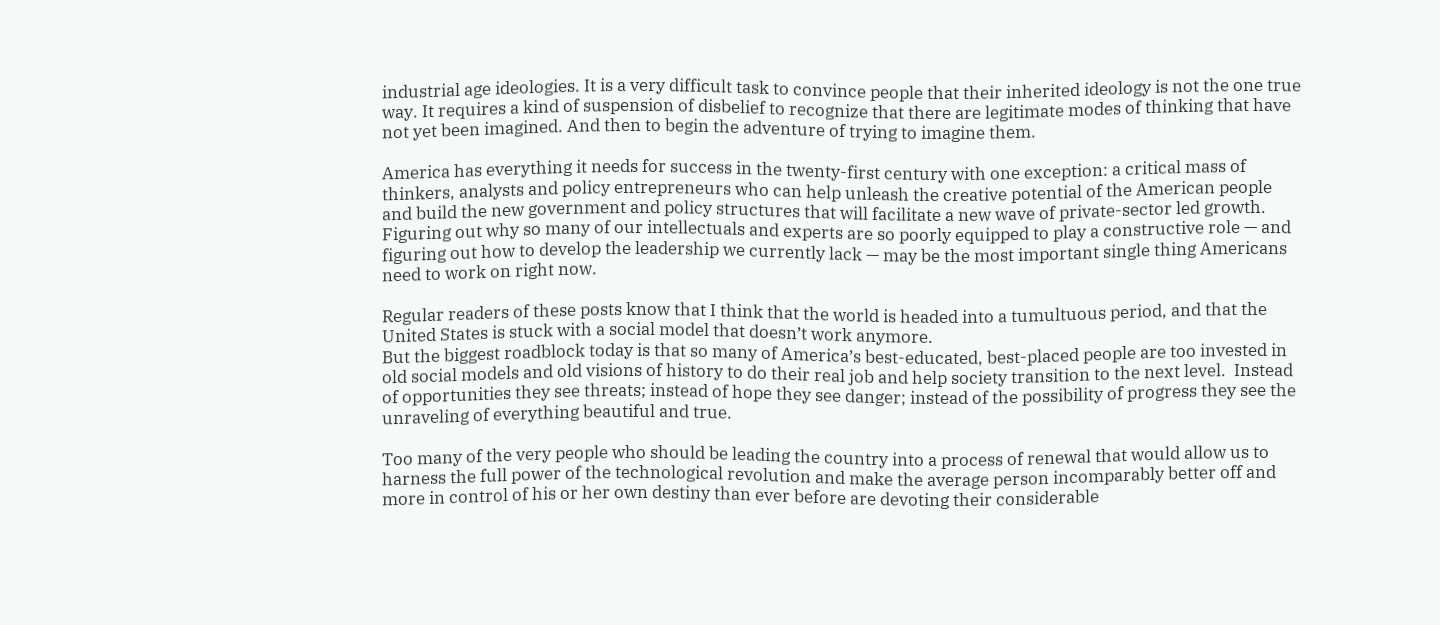industrial age ideologies. It is a very difficult task to convince people that their inherited ideology is not the one true way. It requires a kind of suspension of disbelief to recognize that there are legitimate modes of thinking that have not yet been imagined. And then to begin the adventure of trying to imagine them.

America has everything it needs for success in the twenty-first century with one exception: a critical mass of thinkers, analysts and policy entrepreneurs who can help unleash the creative potential of the American people and build the new government and policy structures that will facilitate a new wave of private-sector led growth.  Figuring out why so many of our intellectuals and experts are so poorly equipped to play a constructive role — and figuring out how to develop the leadership we currently lack — may be the most important single thing Americans need to work on right now.

Regular readers of these posts know that I think that the world is headed into a tumultuous period, and that the United States is stuck with a social model that doesn’t work anymore.
But the biggest roadblock today is that so many of America’s best-educated, best-placed people are too invested in old social models and old visions of history to do their real job and help society transition to the next level.  Instead of opportunities they see threats; instead of hope they see danger; instead of the possibility of progress they see the unraveling of everything beautiful and true.

Too many of the very people who should be leading the country into a process of renewal that would allow us to harness the full power of the technological revolution and make the average person incomparably better off and more in control of his or her own destiny than ever before are devoting their considerable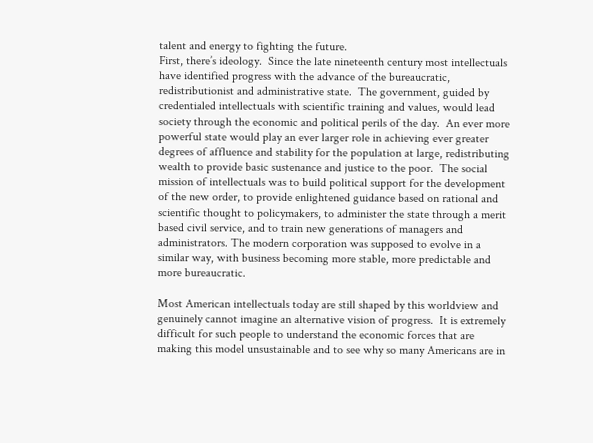talent and energy to fighting the future.
First, there’s ideology.  Since the late nineteenth century most intellectuals have identified progress with the advance of the bureaucratic, redistributionist and administrative state.  The government, guided by credentialed intellectuals with scientific training and values, would lead society through the economic and political perils of the day.  An ever more powerful state would play an ever larger role in achieving ever greater degrees of affluence and stability for the population at large, redistributing wealth to provide basic sustenance and justice to the poor.  The social mission of intellectuals was to build political support for the development of the new order, to provide enlightened guidance based on rational and scientific thought to policymakers, to administer the state through a merit based civil service, and to train new generations of managers and administrators. The modern corporation was supposed to evolve in a similar way, with business becoming more stable, more predictable and more bureaucratic.

Most American intellectuals today are still shaped by this worldview and genuinely cannot imagine an alternative vision of progress.  It is extremely difficult for such people to understand the economic forces that are making this model unsustainable and to see why so many Americans are in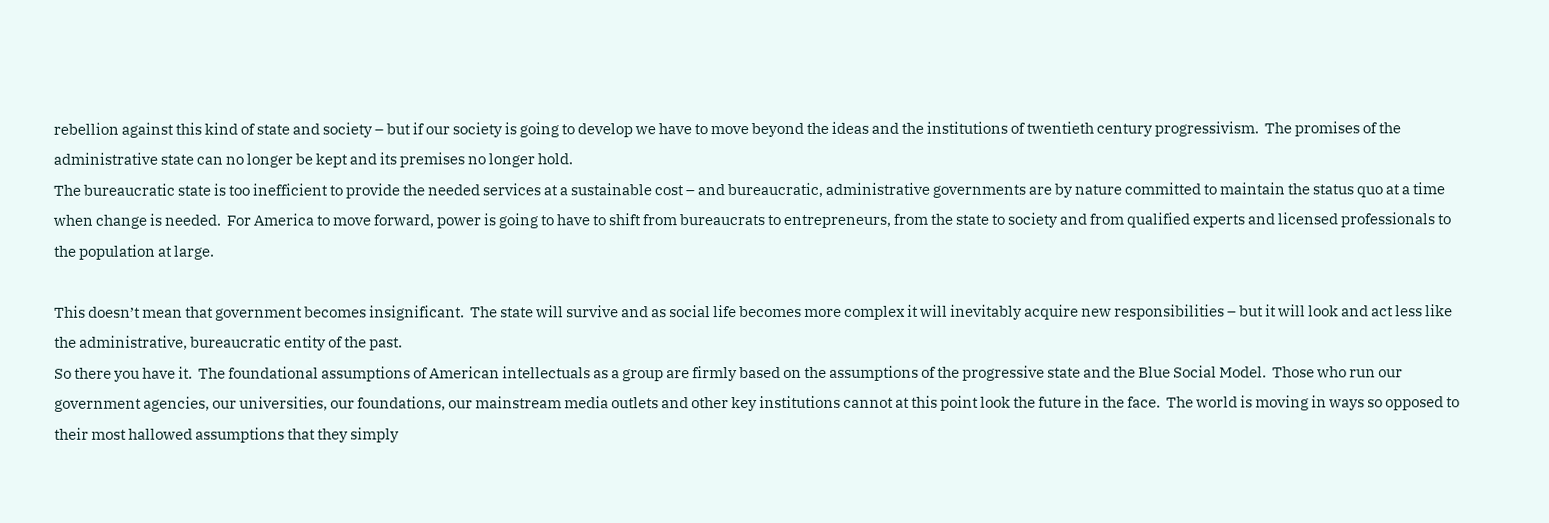rebellion against this kind of state and society – but if our society is going to develop we have to move beyond the ideas and the institutions of twentieth century progressivism.  The promises of the administrative state can no longer be kept and its premises no longer hold.
The bureaucratic state is too inefficient to provide the needed services at a sustainable cost – and bureaucratic, administrative governments are by nature committed to maintain the status quo at a time when change is needed.  For America to move forward, power is going to have to shift from bureaucrats to entrepreneurs, from the state to society and from qualified experts and licensed professionals to the population at large.

This doesn’t mean that government becomes insignificant.  The state will survive and as social life becomes more complex it will inevitably acquire new responsibilities – but it will look and act less like the administrative, bureaucratic entity of the past.
So there you have it.  The foundational assumptions of American intellectuals as a group are firmly based on the assumptions of the progressive state and the Blue Social Model.  Those who run our government agencies, our universities, our foundations, our mainstream media outlets and other key institutions cannot at this point look the future in the face.  The world is moving in ways so opposed to their most hallowed assumptions that they simply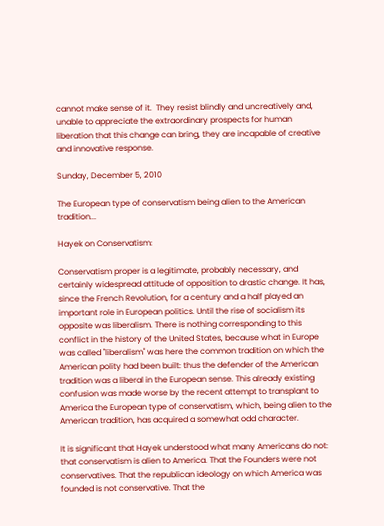cannot make sense of it.  They resist blindly and uncreatively and, unable to appreciate the extraordinary prospects for human liberation that this change can bring, they are incapable of creative and innovative response.

Sunday, December 5, 2010

The European type of conservatism being alien to the American tradition...

Hayek on Conservatism:

Conservatism proper is a legitimate, probably necessary, and certainly widespread attitude of opposition to drastic change. It has, since the French Revolution, for a century and a half played an important role in European politics. Until the rise of socialism its opposite was liberalism. There is nothing corresponding to this conflict in the history of the United States, because what in Europe was called "liberalism" was here the common tradition on which the American polity had been built: thus the defender of the American tradition was a liberal in the European sense. This already existing confusion was made worse by the recent attempt to transplant to America the European type of conservatism, which, being alien to the American tradition, has acquired a somewhat odd character.

It is significant that Hayek understood what many Americans do not: that conservatism is alien to America. That the Founders were not conservatives. That the republican ideology on which America was founded is not conservative. That the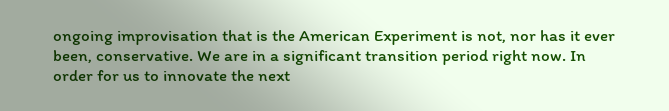ongoing improvisation that is the American Experiment is not, nor has it ever been, conservative. We are in a significant transition period right now. In order for us to innovate the next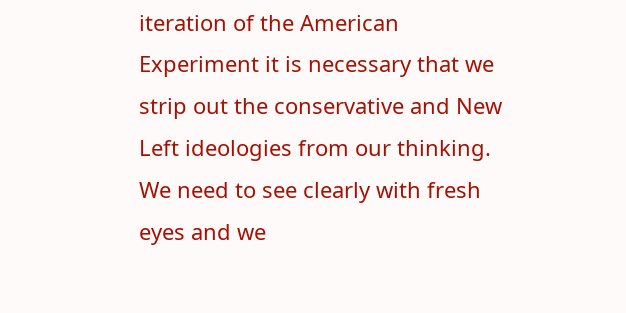iteration of the American Experiment it is necessary that we strip out the conservative and New Left ideologies from our thinking. We need to see clearly with fresh eyes and we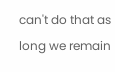can't do that as long we remain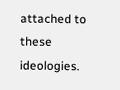attached to these ideologies.